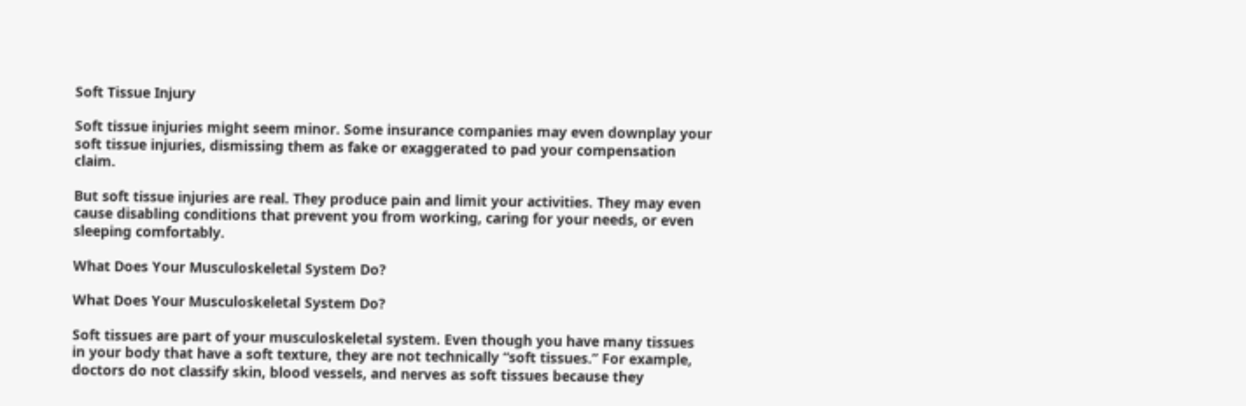Soft Tissue Injury

Soft tissue injuries might seem minor. Some insurance companies may even downplay your soft tissue injuries, dismissing them as fake or exaggerated to pad your compensation claim.

But soft tissue injuries are real. They produce pain and limit your activities. They may even cause disabling conditions that prevent you from working, caring for your needs, or even sleeping comfortably.

What Does Your Musculoskeletal System Do?

What Does Your Musculoskeletal System Do?

Soft tissues are part of your musculoskeletal system. Even though you have many tissues in your body that have a soft texture, they are not technically “soft tissues.” For example, doctors do not classify skin, blood vessels, and nerves as soft tissues because they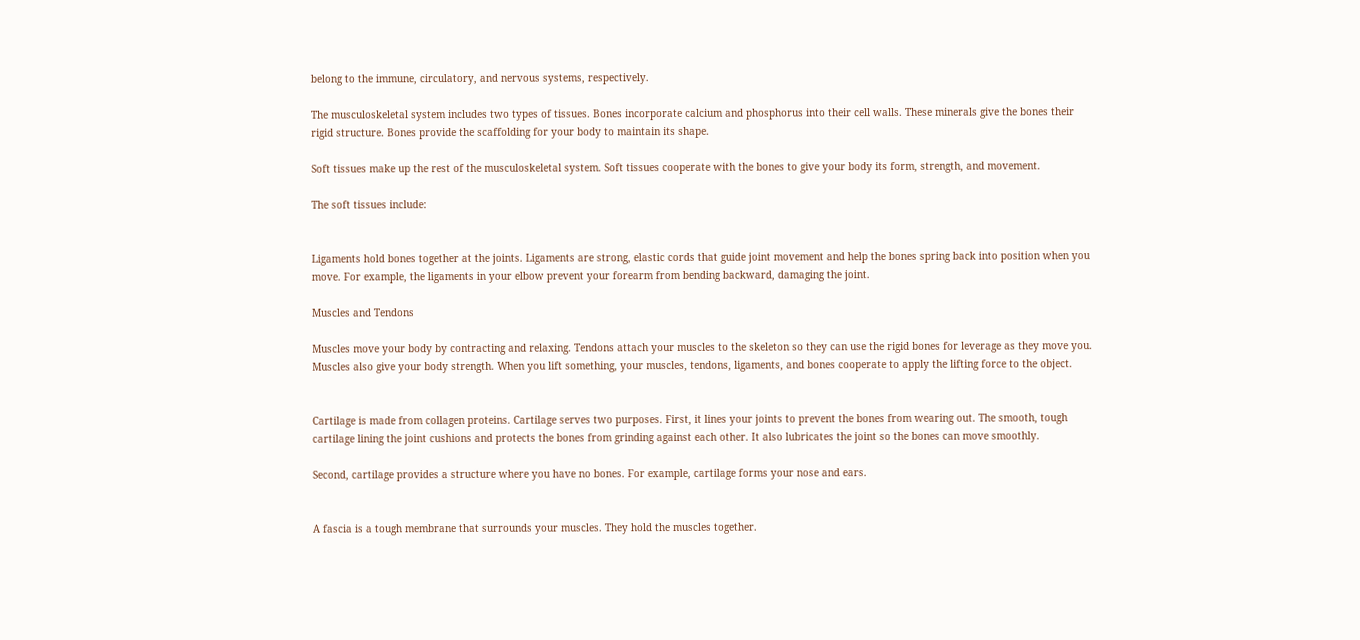belong to the immune, circulatory, and nervous systems, respectively.

The musculoskeletal system includes two types of tissues. Bones incorporate calcium and phosphorus into their cell walls. These minerals give the bones their rigid structure. Bones provide the scaffolding for your body to maintain its shape.

Soft tissues make up the rest of the musculoskeletal system. Soft tissues cooperate with the bones to give your body its form, strength, and movement.

The soft tissues include:


Ligaments hold bones together at the joints. Ligaments are strong, elastic cords that guide joint movement and help the bones spring back into position when you move. For example, the ligaments in your elbow prevent your forearm from bending backward, damaging the joint.

Muscles and Tendons

Muscles move your body by contracting and relaxing. Tendons attach your muscles to the skeleton so they can use the rigid bones for leverage as they move you. Muscles also give your body strength. When you lift something, your muscles, tendons, ligaments, and bones cooperate to apply the lifting force to the object.


Cartilage is made from collagen proteins. Cartilage serves two purposes. First, it lines your joints to prevent the bones from wearing out. The smooth, tough cartilage lining the joint cushions and protects the bones from grinding against each other. It also lubricates the joint so the bones can move smoothly.

Second, cartilage provides a structure where you have no bones. For example, cartilage forms your nose and ears.


A fascia is a tough membrane that surrounds your muscles. They hold the muscles together.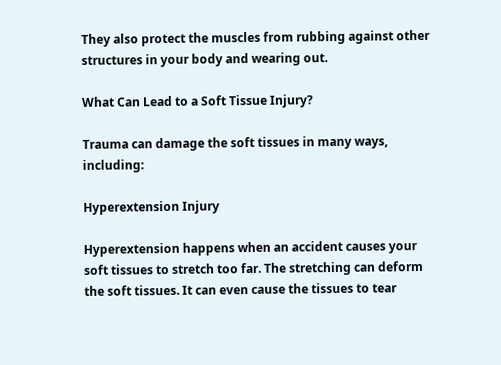They also protect the muscles from rubbing against other structures in your body and wearing out.

What Can Lead to a Soft Tissue Injury?

Trauma can damage the soft tissues in many ways, including:

Hyperextension Injury

Hyperextension happens when an accident causes your soft tissues to stretch too far. The stretching can deform the soft tissues. It can even cause the tissues to tear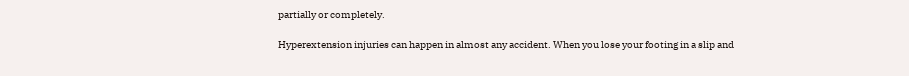partially or completely.

Hyperextension injuries can happen in almost any accident. When you lose your footing in a slip and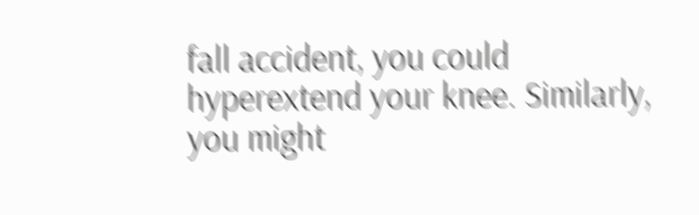fall accident, you could hyperextend your knee. Similarly, you might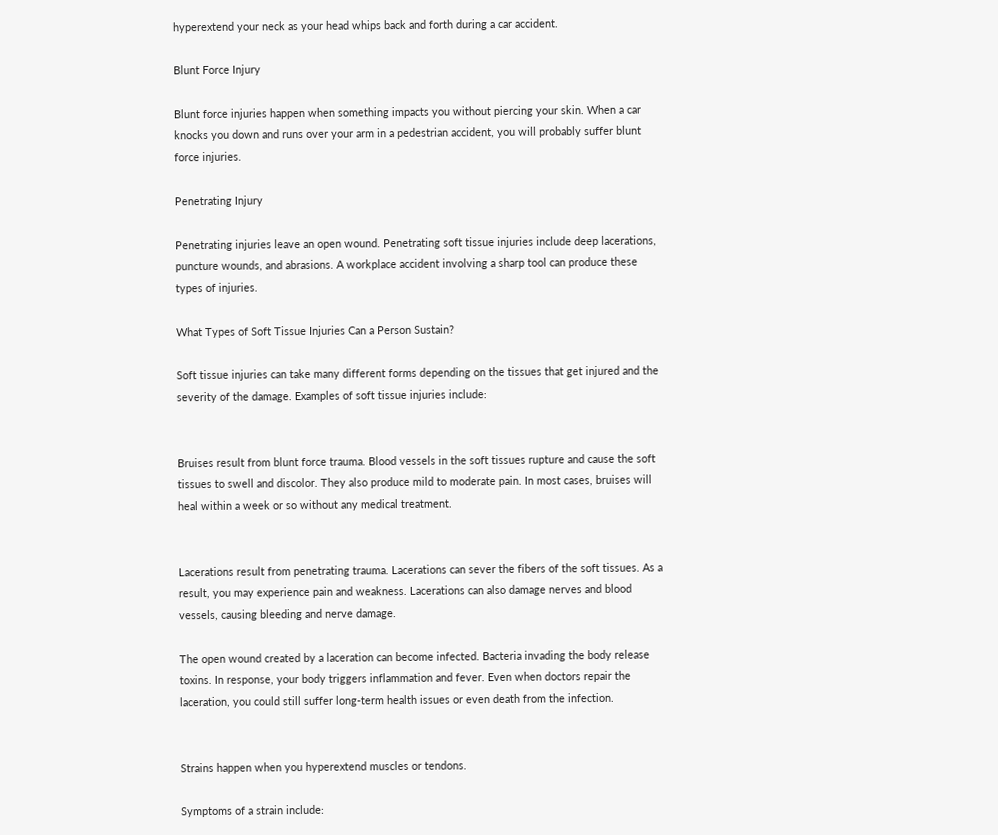hyperextend your neck as your head whips back and forth during a car accident.

Blunt Force Injury

Blunt force injuries happen when something impacts you without piercing your skin. When a car knocks you down and runs over your arm in a pedestrian accident, you will probably suffer blunt force injuries.

Penetrating Injury

Penetrating injuries leave an open wound. Penetrating soft tissue injuries include deep lacerations, puncture wounds, and abrasions. A workplace accident involving a sharp tool can produce these types of injuries.

What Types of Soft Tissue Injuries Can a Person Sustain?

Soft tissue injuries can take many different forms depending on the tissues that get injured and the severity of the damage. Examples of soft tissue injuries include:


Bruises result from blunt force trauma. Blood vessels in the soft tissues rupture and cause the soft tissues to swell and discolor. They also produce mild to moderate pain. In most cases, bruises will heal within a week or so without any medical treatment.


Lacerations result from penetrating trauma. Lacerations can sever the fibers of the soft tissues. As a result, you may experience pain and weakness. Lacerations can also damage nerves and blood vessels, causing bleeding and nerve damage.

The open wound created by a laceration can become infected. Bacteria invading the body release toxins. In response, your body triggers inflammation and fever. Even when doctors repair the laceration, you could still suffer long-term health issues or even death from the infection.


Strains happen when you hyperextend muscles or tendons.

Symptoms of a strain include: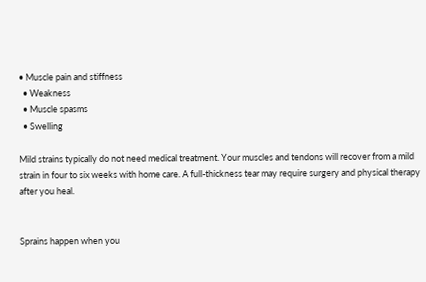• Muscle pain and stiffness
  • Weakness
  • Muscle spasms
  • Swelling

Mild strains typically do not need medical treatment. Your muscles and tendons will recover from a mild strain in four to six weeks with home care. A full-thickness tear may require surgery and physical therapy after you heal.


Sprains happen when you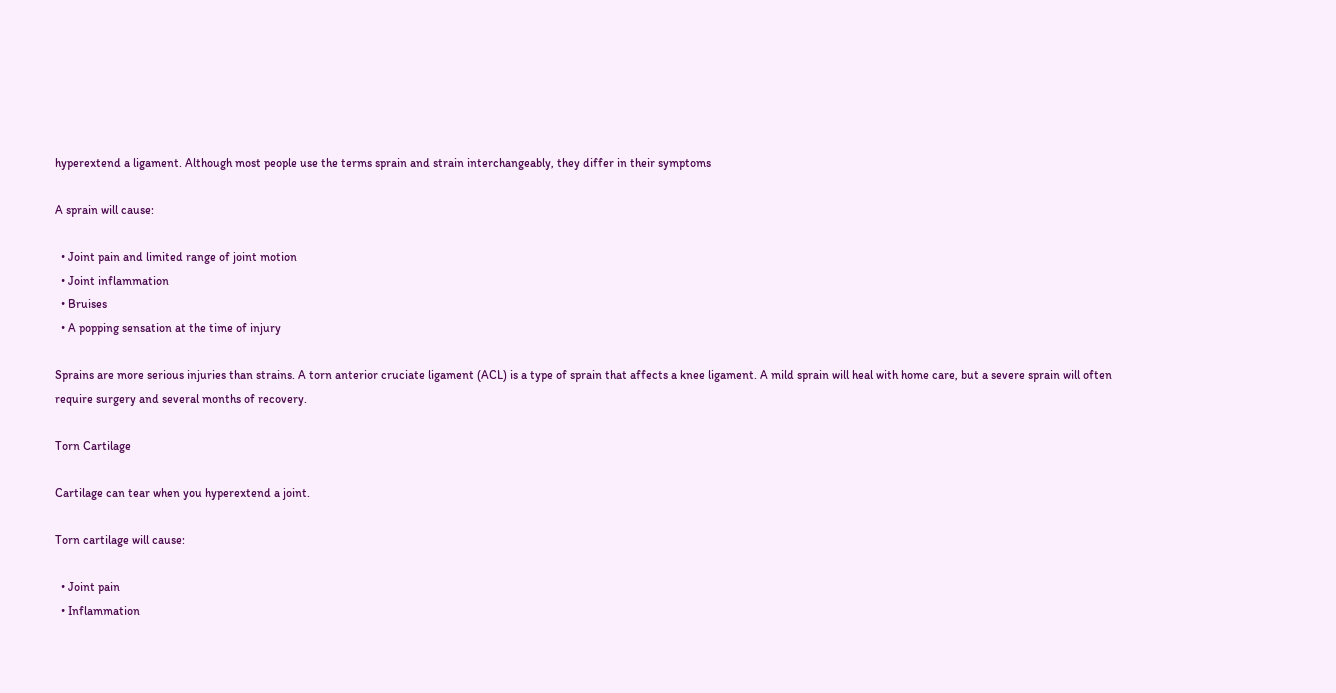hyperextend a ligament. Although most people use the terms sprain and strain interchangeably, they differ in their symptoms

A sprain will cause:

  • Joint pain and limited range of joint motion
  • Joint inflammation
  • Bruises
  • A popping sensation at the time of injury

Sprains are more serious injuries than strains. A torn anterior cruciate ligament (ACL) is a type of sprain that affects a knee ligament. A mild sprain will heal with home care, but a severe sprain will often require surgery and several months of recovery.

Torn Cartilage

Cartilage can tear when you hyperextend a joint.

Torn cartilage will cause:

  • Joint pain
  • Inflammation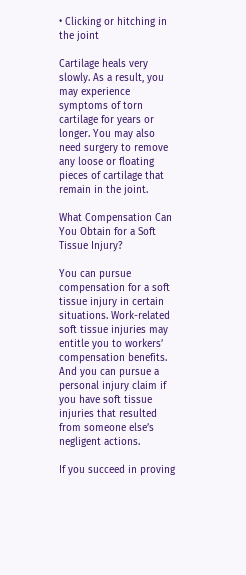• Clicking or hitching in the joint

Cartilage heals very slowly. As a result, you may experience symptoms of torn cartilage for years or longer. You may also need surgery to remove any loose or floating pieces of cartilage that remain in the joint.

What Compensation Can You Obtain for a Soft Tissue Injury?

You can pursue compensation for a soft tissue injury in certain situations. Work-related soft tissue injuries may entitle you to workers’ compensation benefits. And you can pursue a personal injury claim if you have soft tissue injuries that resulted from someone else’s negligent actions.

If you succeed in proving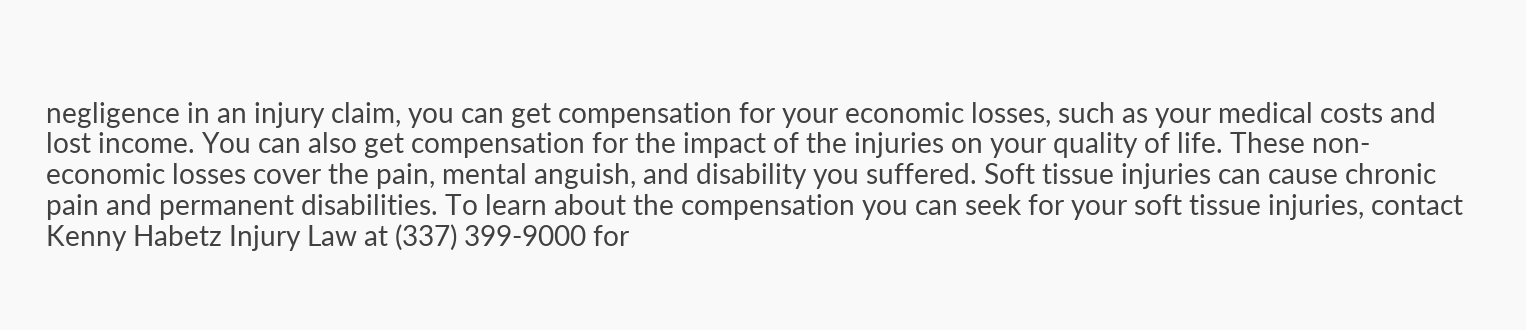negligence in an injury claim, you can get compensation for your economic losses, such as your medical costs and lost income. You can also get compensation for the impact of the injuries on your quality of life. These non-economic losses cover the pain, mental anguish, and disability you suffered. Soft tissue injuries can cause chronic pain and permanent disabilities. To learn about the compensation you can seek for your soft tissue injuries, contact Kenny Habetz Injury Law at (337) 399-9000 for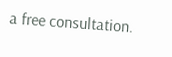a free consultation.